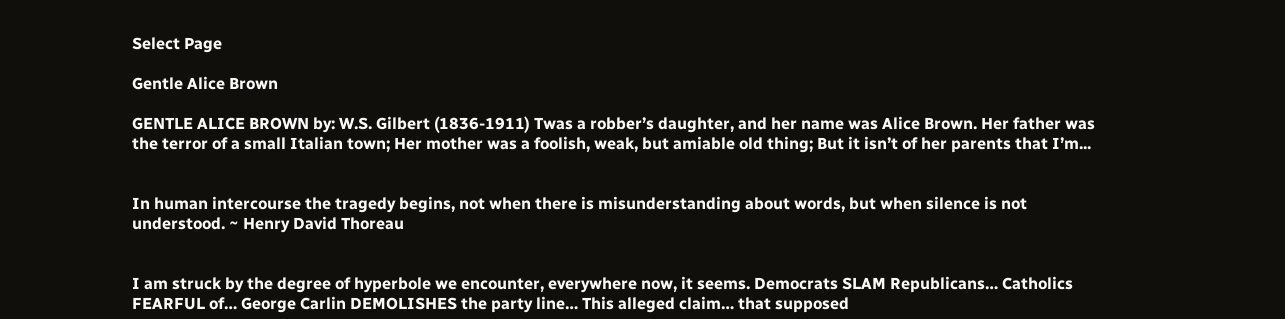Select Page

Gentle Alice Brown

GENTLE ALICE BROWN by: W.S. Gilbert (1836-1911) Twas a robber’s daughter, and her name was Alice Brown. Her father was the terror of a small Italian town; Her mother was a foolish, weak, but amiable old thing; But it isn’t of her parents that I’m...


In human intercourse the tragedy begins, not when there is misunderstanding about words, but when silence is not understood. ~ Henry David Thoreau


I am struck by the degree of hyperbole we encounter, everywhere now, it seems. Democrats SLAM Republicans… Catholics FEARFUL of… George Carlin DEMOLISHES the party line… This alleged claim… that supposed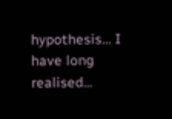hypothesis… I have long realised...